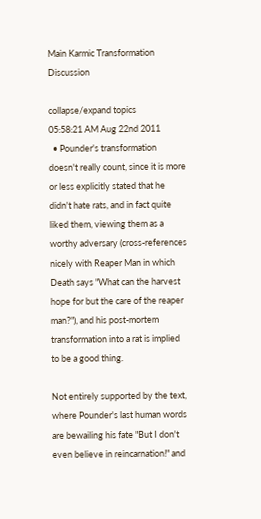Main Karmic Transformation Discussion

collapse/expand topics
05:58:21 AM Aug 22nd 2011
  • Pounder's transformation doesn't really count, since it is more or less explicitly stated that he didn't hate rats, and in fact quite liked them, viewing them as a worthy adversary (cross-references nicely with Reaper Man in which Death says "What can the harvest hope for but the care of the reaper man?"), and his post-mortem transformation into a rat is implied to be a good thing.

Not entirely supported by the text, where Pounder's last human words are bewailing his fate "But I don't even believe in reincarnation!" and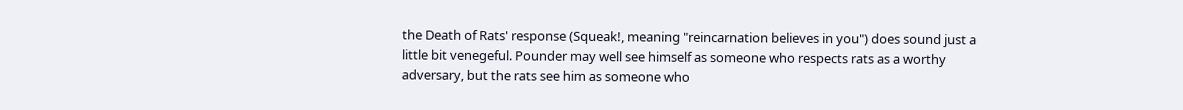the Death of Rats' response (Squeak!, meaning "reincarnation believes in you") does sound just a little bit venegeful. Pounder may well see himself as someone who respects rats as a worthy adversary, but the rats see him as someone who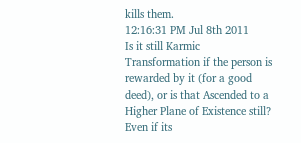kills them.
12:16:31 PM Jul 8th 2011
Is it still Karmic Transformation if the person is rewarded by it (for a good deed), or is that Ascended to a Higher Plane of Existence still? Even if its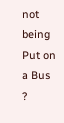not being Put on a Bus ?